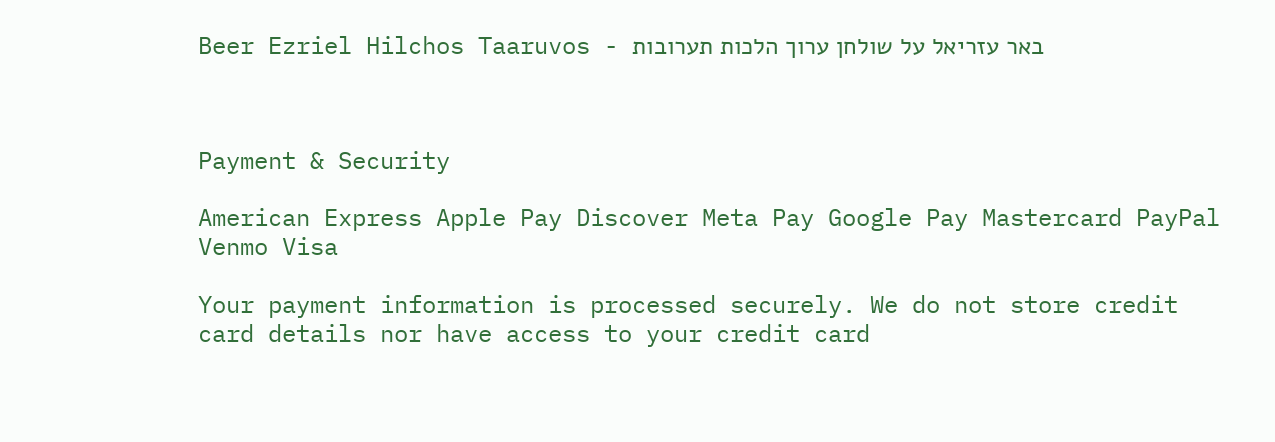Beer Ezriel Hilchos Taaruvos - באר עזריאל על שולחן ערוך הלכות תערובות



Payment & Security

American Express Apple Pay Discover Meta Pay Google Pay Mastercard PayPal Venmo Visa

Your payment information is processed securely. We do not store credit card details nor have access to your credit card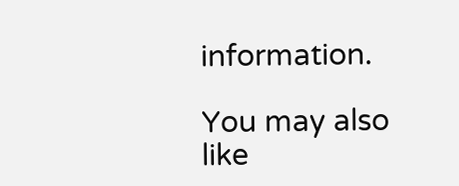information.

You may also like